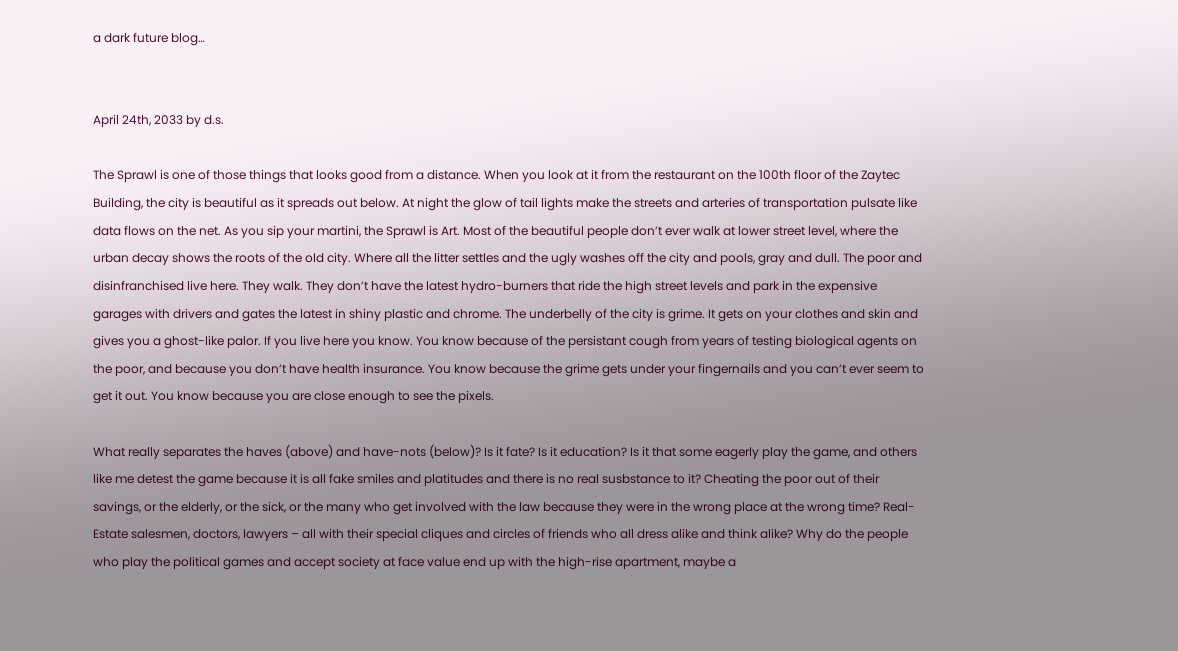a dark future blog…


April 24th, 2033 by d.s.

The Sprawl is one of those things that looks good from a distance. When you look at it from the restaurant on the 100th floor of the Zaytec Building, the city is beautiful as it spreads out below. At night the glow of tail lights make the streets and arteries of transportation pulsate like data flows on the net. As you sip your martini, the Sprawl is Art. Most of the beautiful people don’t ever walk at lower street level, where the urban decay shows the roots of the old city. Where all the litter settles and the ugly washes off the city and pools, gray and dull. The poor and disinfranchised live here. They walk. They don’t have the latest hydro-burners that ride the high street levels and park in the expensive garages with drivers and gates the latest in shiny plastic and chrome. The underbelly of the city is grime. It gets on your clothes and skin and gives you a ghost-like palor. If you live here you know. You know because of the persistant cough from years of testing biological agents on the poor, and because you don’t have health insurance. You know because the grime gets under your fingernails and you can’t ever seem to get it out. You know because you are close enough to see the pixels.

What really separates the haves (above) and have-nots (below)? Is it fate? Is it education? Is it that some eagerly play the game, and others like me detest the game because it is all fake smiles and platitudes and there is no real susbstance to it? Cheating the poor out of their savings, or the elderly, or the sick, or the many who get involved with the law because they were in the wrong place at the wrong time? Real-Estate salesmen, doctors, lawyers – all with their special cliques and circles of friends who all dress alike and think alike? Why do the people who play the political games and accept society at face value end up with the high-rise apartment, maybe a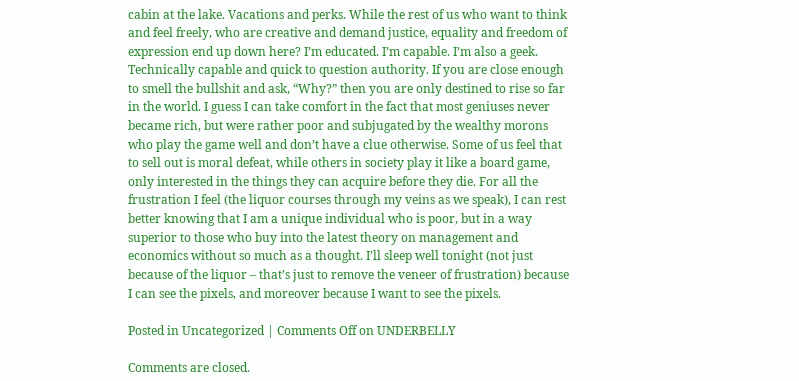cabin at the lake. Vacations and perks. While the rest of us who want to think and feel freely, who are creative and demand justice, equality and freedom of expression end up down here? I’m educated. I’m capable. I’m also a geek. Technically capable and quick to question authority. If you are close enough to smell the bullshit and ask, “Why?” then you are only destined to rise so far in the world. I guess I can take comfort in the fact that most geniuses never became rich, but were rather poor and subjugated by the wealthy morons who play the game well and don’t have a clue otherwise. Some of us feel that to sell out is moral defeat, while others in society play it like a board game, only interested in the things they can acquire before they die. For all the frustration I feel (the liquor courses through my veins as we speak), I can rest better knowing that I am a unique individual who is poor, but in a way superior to those who buy into the latest theory on management and economics without so much as a thought. I’ll sleep well tonight (not just because of the liquor – that’s just to remove the veneer of frustration) because I can see the pixels, and moreover because I want to see the pixels.

Posted in Uncategorized | Comments Off on UNDERBELLY

Comments are closed.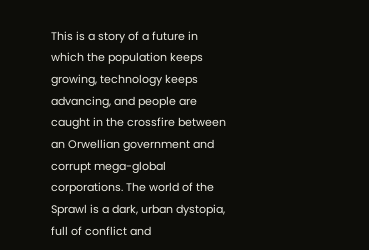This is a story of a future in which the population keeps growing, technology keeps advancing, and people are caught in the crossfire between an Orwellian government and corrupt mega-global corporations. The world of the Sprawl is a dark, urban dystopia, full of conflict and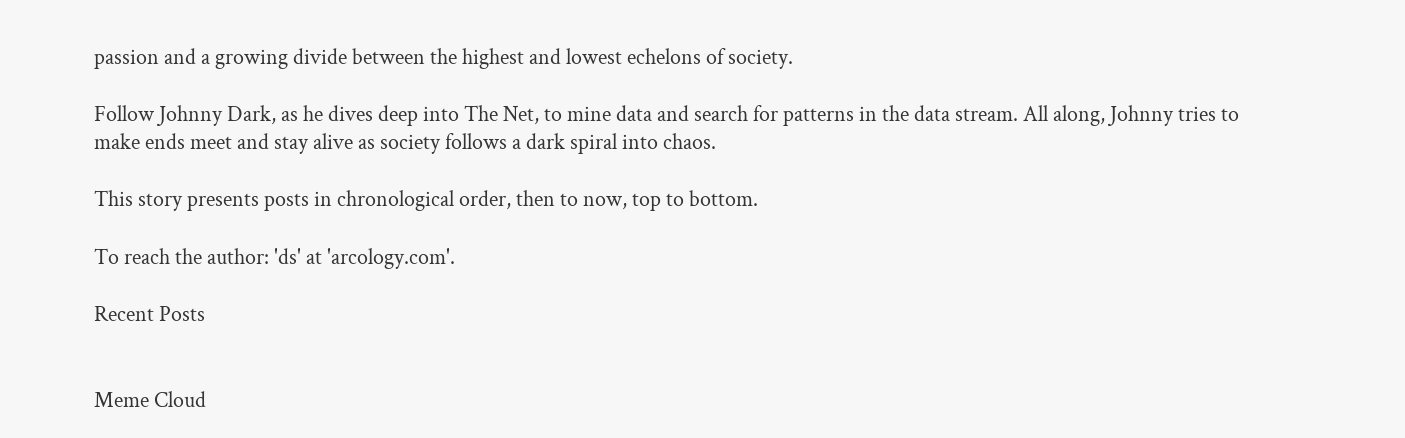passion and a growing divide between the highest and lowest echelons of society.

Follow Johnny Dark, as he dives deep into The Net, to mine data and search for patterns in the data stream. All along, Johnny tries to make ends meet and stay alive as society follows a dark spiral into chaos.

This story presents posts in chronological order, then to now, top to bottom.

To reach the author: 'ds' at 'arcology.com'.

Recent Posts


Meme Cloud